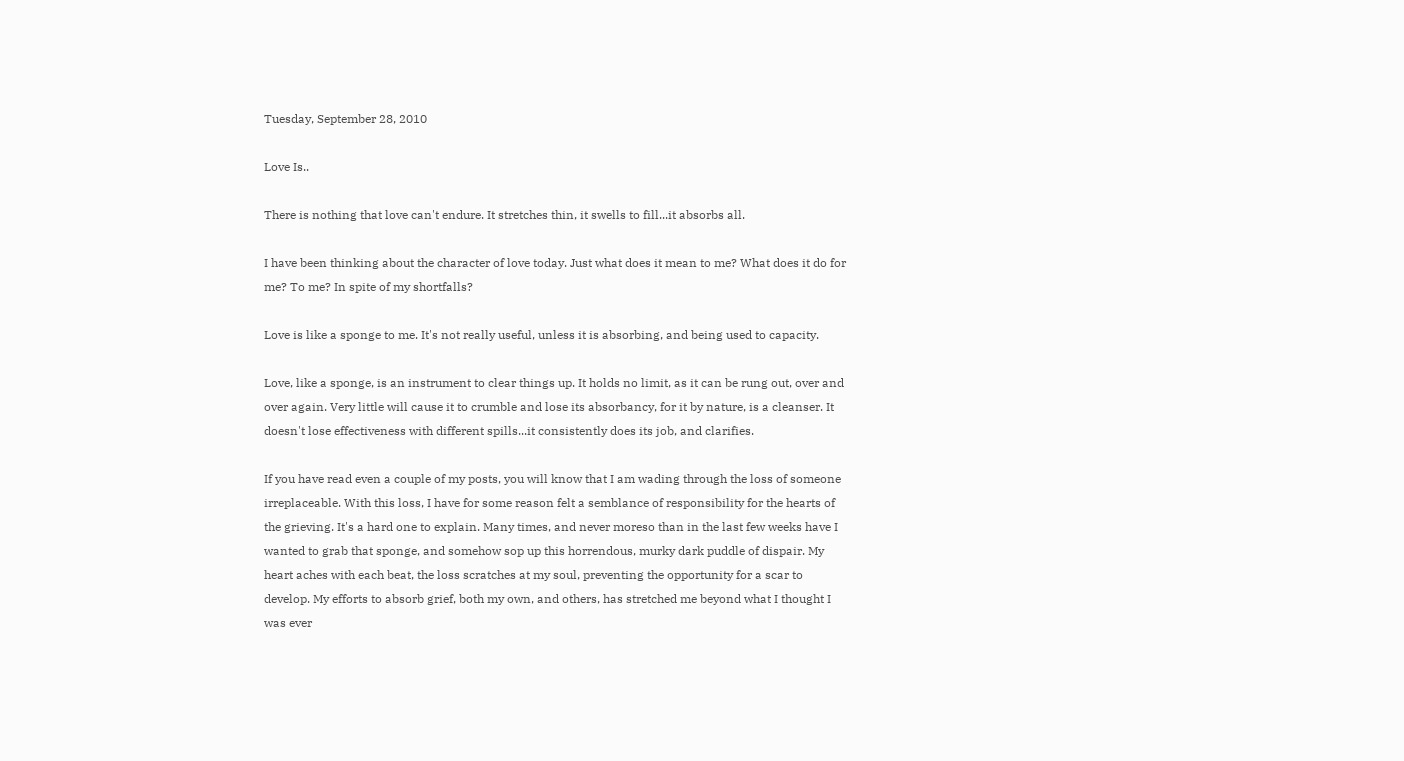Tuesday, September 28, 2010

Love Is..

There is nothing that love can't endure. It stretches thin, it swells to fill...it absorbs all.

I have been thinking about the character of love today. Just what does it mean to me? What does it do for me? To me? In spite of my shortfalls?

Love is like a sponge to me. It's not really useful, unless it is absorbing, and being used to capacity.

Love, like a sponge, is an instrument to clear things up. It holds no limit, as it can be rung out, over and over again. Very little will cause it to crumble and lose its absorbancy, for it by nature, is a cleanser. It doesn't lose effectiveness with different spills...it consistently does its job, and clarifies.

If you have read even a couple of my posts, you will know that I am wading through the loss of someone irreplaceable. With this loss, I have for some reason felt a semblance of responsibility for the hearts of the grieving. It's a hard one to explain. Many times, and never moreso than in the last few weeks have I wanted to grab that sponge, and somehow sop up this horrendous, murky dark puddle of dispair. My heart aches with each beat, the loss scratches at my soul, preventing the opportunity for a scar to develop. My efforts to absorb grief, both my own, and others, has stretched me beyond what I thought I was ever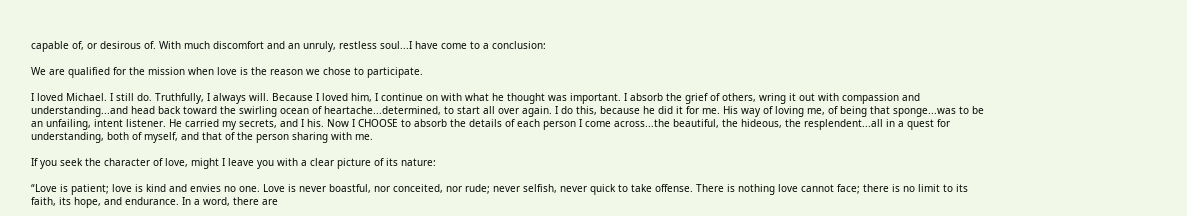capable of, or desirous of. With much discomfort and an unruly, restless soul...I have come to a conclusion:

We are qualified for the mission when love is the reason we chose to participate.

I loved Michael. I still do. Truthfully, I always will. Because I loved him, I continue on with what he thought was important. I absorb the grief of others, wring it out with compassion and understanding...and head back toward the swirling ocean of heartache...determined, to start all over again. I do this, because he did it for me. His way of loving me, of being that sponge...was to be an unfailing, intent listener. He carried my secrets, and I his. Now I CHOOSE to absorb the details of each person I come across...the beautiful, the hideous, the resplendent...all in a quest for understanding, both of myself, and that of the person sharing with me.

If you seek the character of love, might I leave you with a clear picture of its nature:

“Love is patient; love is kind and envies no one. Love is never boastful, nor conceited, nor rude; never selfish, never quick to take offense. There is nothing love cannot face; there is no limit to its faith, its hope, and endurance. In a word, there are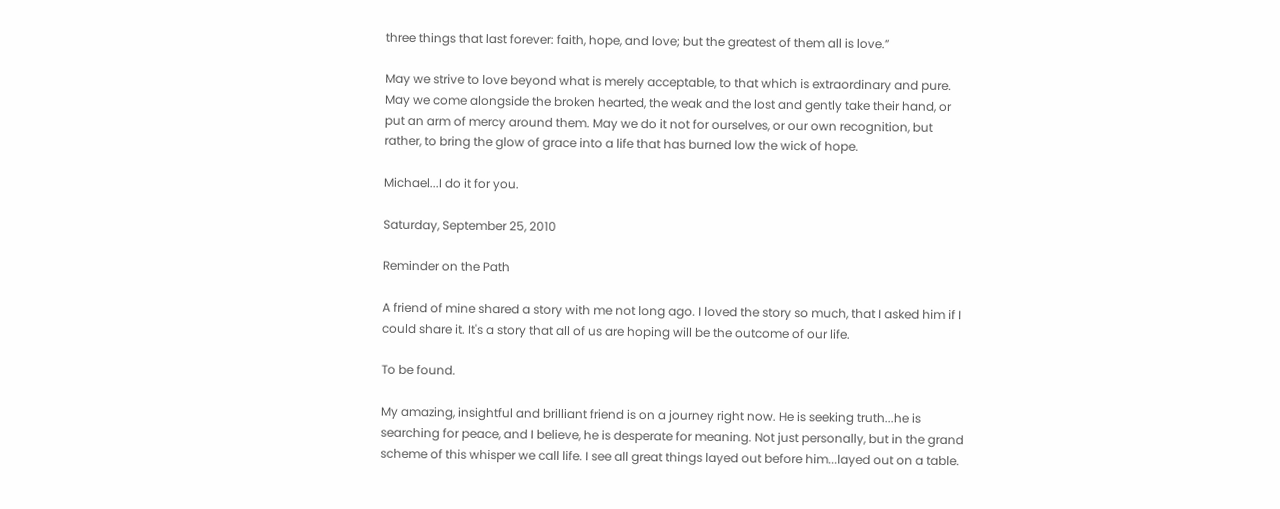three things that last forever: faith, hope, and love; but the greatest of them all is love.”

May we strive to love beyond what is merely acceptable, to that which is extraordinary and pure. May we come alongside the broken hearted, the weak and the lost and gently take their hand, or put an arm of mercy around them. May we do it not for ourselves, or our own recognition, but rather, to bring the glow of grace into a life that has burned low the wick of hope.

Michael...I do it for you.

Saturday, September 25, 2010

Reminder on the Path

A friend of mine shared a story with me not long ago. I loved the story so much, that I asked him if I could share it. It's a story that all of us are hoping will be the outcome of our life.

To be found.

My amazing, insightful and brilliant friend is on a journey right now. He is seeking truth...he is searching for peace, and I believe, he is desperate for meaning. Not just personally, but in the grand scheme of this whisper we call life. I see all great things layed out before him...layed out on a table.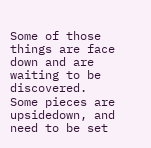Some of those things are face down and are waiting to be discovered. Some pieces are upsidedown, and need to be set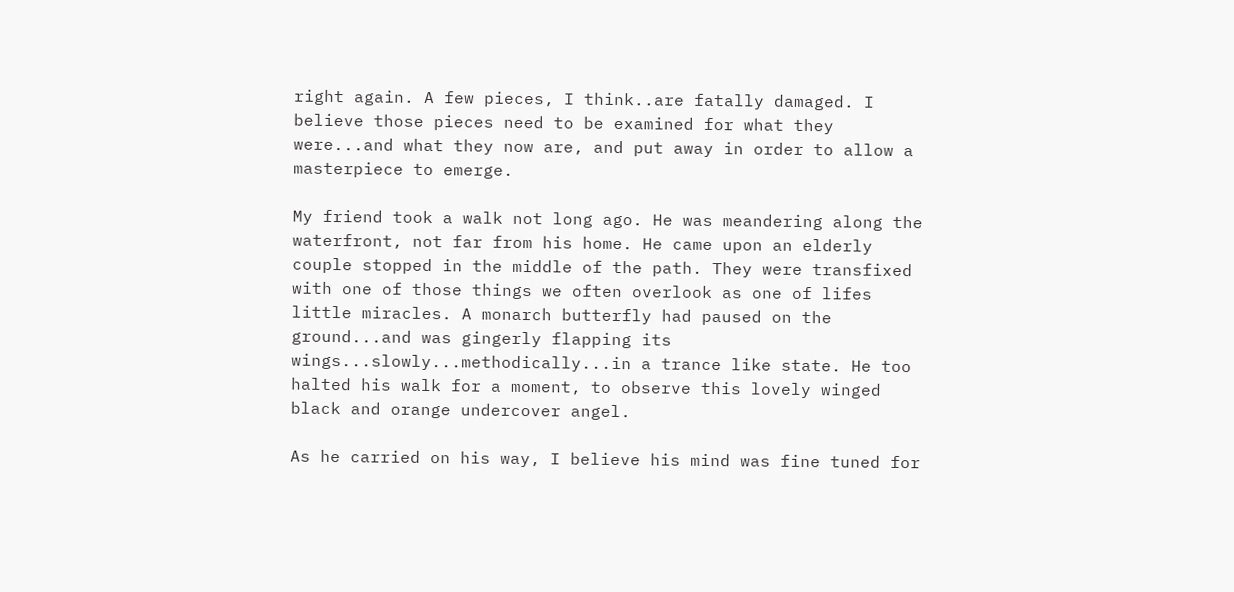right again. A few pieces, I think..are fatally damaged. I believe those pieces need to be examined for what they were...and what they now are, and put away in order to allow a masterpiece to emerge.

My friend took a walk not long ago. He was meandering along the waterfront, not far from his home. He came upon an elderly couple stopped in the middle of the path. They were transfixed with one of those things we often overlook as one of lifes little miracles. A monarch butterfly had paused on the ground...and was gingerly flapping its wings...slowly...methodically...in a trance like state. He too halted his walk for a moment, to observe this lovely winged black and orange undercover angel.

As he carried on his way, I believe his mind was fine tuned for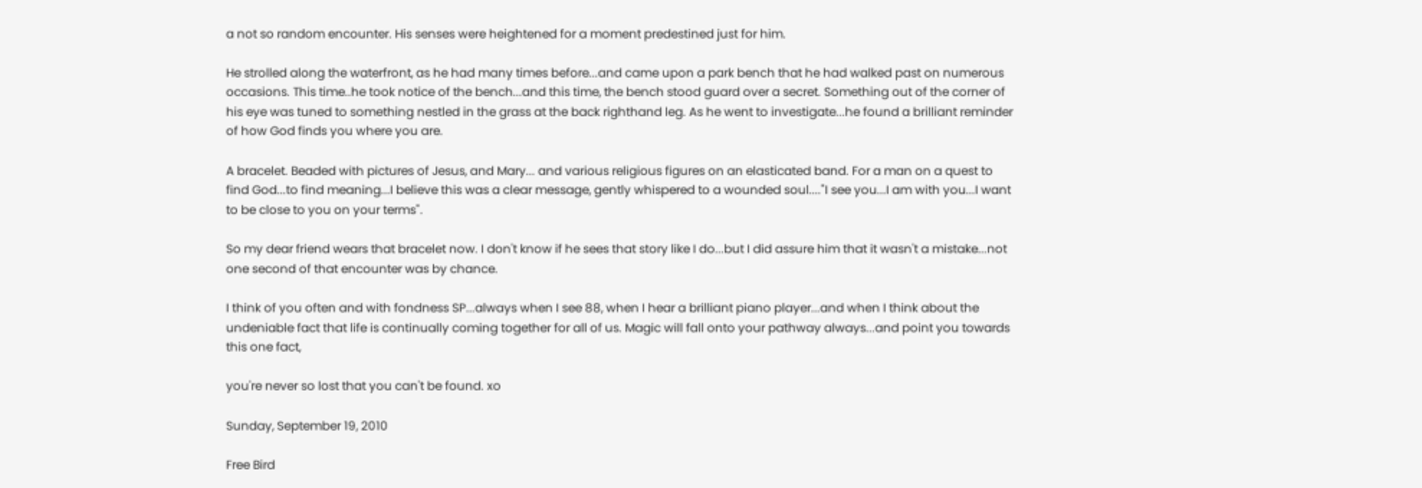a not so random encounter. His senses were heightened for a moment predestined just for him.

He strolled along the waterfront, as he had many times before...and came upon a park bench that he had walked past on numerous occasions. This time..he took notice of the bench...and this time, the bench stood guard over a secret. Something out of the corner of his eye was tuned to something nestled in the grass at the back righthand leg. As he went to investigate...he found a brilliant reminder of how God finds you where you are.

A bracelet. Beaded with pictures of Jesus, and Mary... and various religious figures on an elasticated band. For a man on a quest to find God...to find meaning...I believe this was a clear message, gently whispered to a wounded soul...."I see you...I am with you...I want to be close to you on your terms".

So my dear friend wears that bracelet now. I don't know if he sees that story like I do...but I did assure him that it wasn't a mistake...not one second of that encounter was by chance.

I think of you often and with fondness SP...always when I see 88, when I hear a brilliant piano player...and when I think about the undeniable fact that life is continually coming together for all of us. Magic will fall onto your pathway always...and point you towards this one fact,

you're never so lost that you can't be found. xo

Sunday, September 19, 2010

Free Bird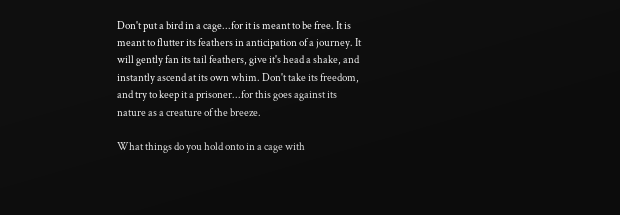Don't put a bird in a cage...for it is meant to be free. It is meant to flutter its feathers in anticipation of a journey. It will gently fan its tail feathers, give it's head a shake, and instantly ascend at its own whim. Don't take its freedom, and try to keep it a prisoner...for this goes against its nature as a creature of the breeze.

What things do you hold onto in a cage with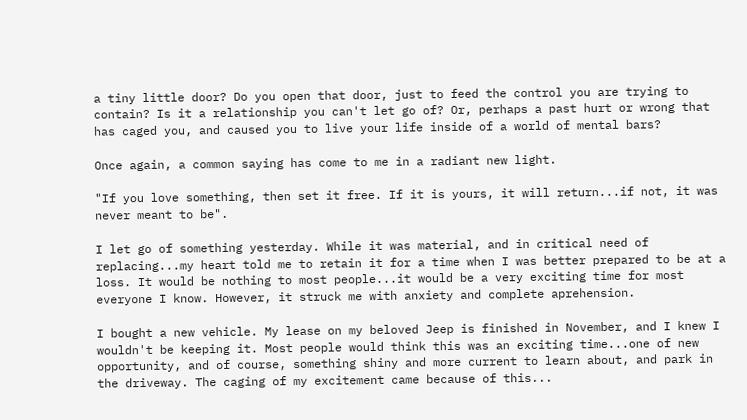a tiny little door? Do you open that door, just to feed the control you are trying to contain? Is it a relationship you can't let go of? Or, perhaps a past hurt or wrong that has caged you, and caused you to live your life inside of a world of mental bars?

Once again, a common saying has come to me in a radiant new light.

"If you love something, then set it free. If it is yours, it will return...if not, it was never meant to be".

I let go of something yesterday. While it was material, and in critical need of replacing...my heart told me to retain it for a time when I was better prepared to be at a loss. It would be nothing to most people...it would be a very exciting time for most everyone I know. However, it struck me with anxiety and complete aprehension.

I bought a new vehicle. My lease on my beloved Jeep is finished in November, and I knew I wouldn't be keeping it. Most people would think this was an exciting time...one of new opportunity, and of course, something shiny and more current to learn about, and park in the driveway. The caging of my excitement came because of this...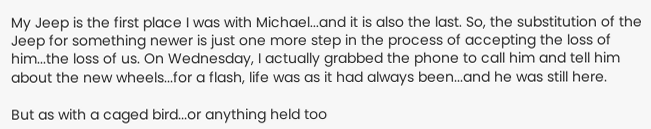My Jeep is the first place I was with Michael...and it is also the last. So, the substitution of the Jeep for something newer is just one more step in the process of accepting the loss of him...the loss of us. On Wednesday, I actually grabbed the phone to call him and tell him about the new wheels...for a flash, life was as it had always been...and he was still here.

But as with a caged bird...or anything held too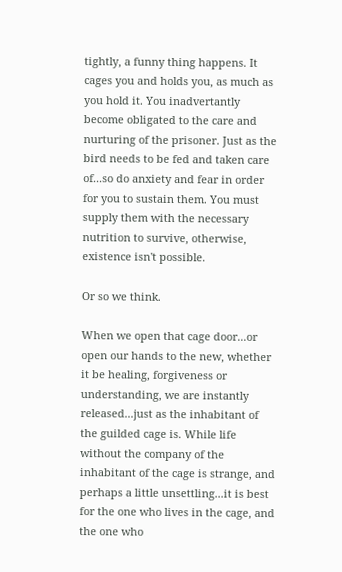tightly, a funny thing happens. It cages you and holds you, as much as you hold it. You inadvertantly become obligated to the care and nurturing of the prisoner. Just as the bird needs to be fed and taken care of...so do anxiety and fear in order for you to sustain them. You must supply them with the necessary nutrition to survive, otherwise, existence isn't possible.

Or so we think.

When we open that cage door...or open our hands to the new, whether it be healing, forgiveness or understanding, we are instantly released...just as the inhabitant of the guilded cage is. While life without the company of the inhabitant of the cage is strange, and perhaps a little unsettling...it is best for the one who lives in the cage, and the one who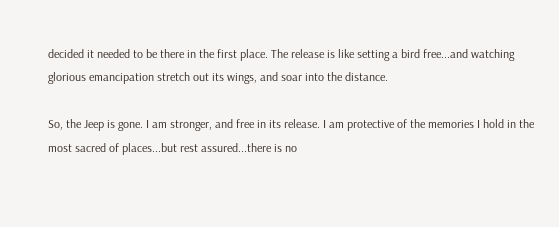decided it needed to be there in the first place. The release is like setting a bird free...and watching glorious emancipation stretch out its wings, and soar into the distance.

So, the Jeep is gone. I am stronger, and free in its release. I am protective of the memories I hold in the most sacred of places...but rest assured...there is no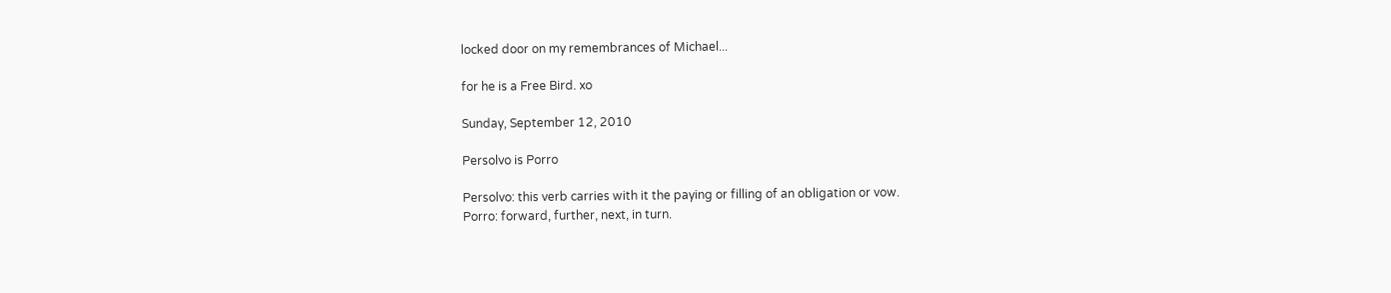locked door on my remembrances of Michael...

for he is a Free Bird. xo

Sunday, September 12, 2010

Persolvo is Porro

Persolvo: this verb carries with it the paying or filling of an obligation or vow.
Porro: forward, further, next, in turn.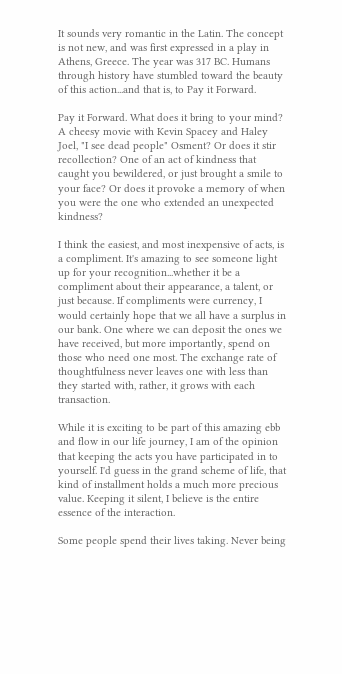It sounds very romantic in the Latin. The concept is not new, and was first expressed in a play in Athens, Greece. The year was 317 BC. Humans through history have stumbled toward the beauty of this action...and that is, to Pay it Forward.

Pay it Forward. What does it bring to your mind? A cheesy movie with Kevin Spacey and Haley Joel, "I see dead people" Osment? Or does it stir recollection? One of an act of kindness that caught you bewildered, or just brought a smile to your face? Or does it provoke a memory of when you were the one who extended an unexpected kindness?

I think the easiest, and most inexpensive of acts, is a compliment. It's amazing to see someone light up for your recognition...whether it be a compliment about their appearance, a talent, or just because. If compliments were currency, I would certainly hope that we all have a surplus in our bank. One where we can deposit the ones we have received, but more importantly, spend on those who need one most. The exchange rate of thoughtfulness never leaves one with less than they started with, rather, it grows with each transaction.

While it is exciting to be part of this amazing ebb and flow in our life journey, I am of the opinion that keeping the acts you have participated in to yourself. I'd guess in the grand scheme of life, that kind of installment holds a much more precious value. Keeping it silent, I believe is the entire essence of the interaction.

Some people spend their lives taking. Never being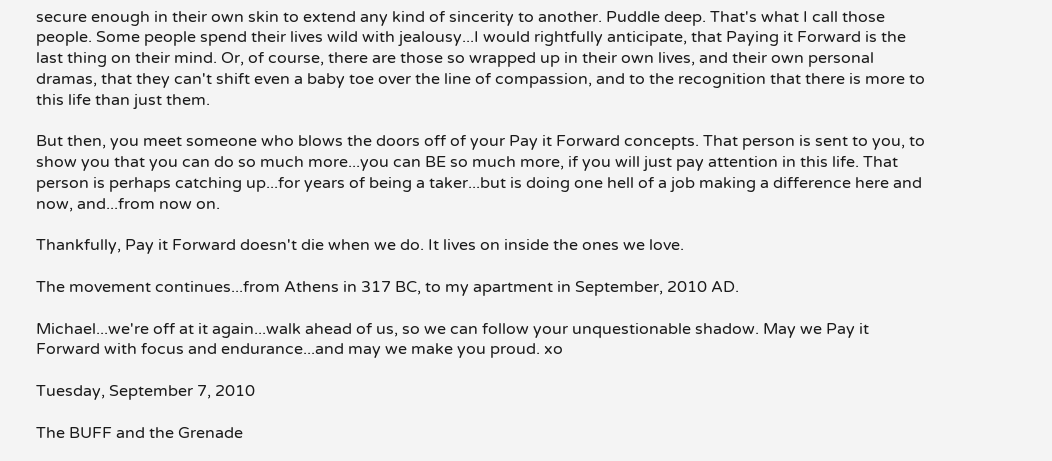secure enough in their own skin to extend any kind of sincerity to another. Puddle deep. That's what I call those people. Some people spend their lives wild with jealousy...I would rightfully anticipate, that Paying it Forward is the last thing on their mind. Or, of course, there are those so wrapped up in their own lives, and their own personal dramas, that they can't shift even a baby toe over the line of compassion, and to the recognition that there is more to this life than just them.

But then, you meet someone who blows the doors off of your Pay it Forward concepts. That person is sent to you, to show you that you can do so much more...you can BE so much more, if you will just pay attention in this life. That person is perhaps catching up...for years of being a taker...but is doing one hell of a job making a difference here and now, and...from now on.

Thankfully, Pay it Forward doesn't die when we do. It lives on inside the ones we love.

The movement continues...from Athens in 317 BC, to my apartment in September, 2010 AD.

Michael...we're off at it again...walk ahead of us, so we can follow your unquestionable shadow. May we Pay it Forward with focus and endurance...and may we make you proud. xo

Tuesday, September 7, 2010

The BUFF and the Grenade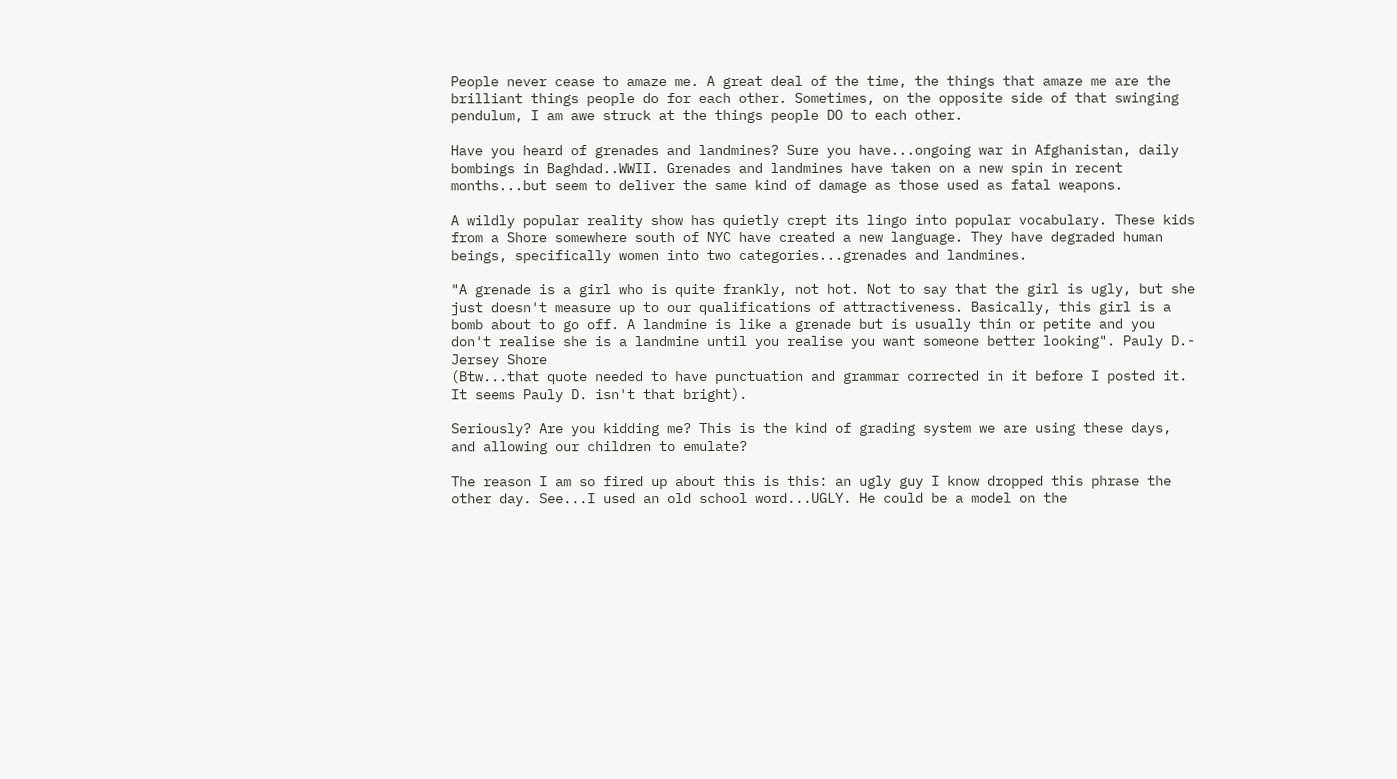People never cease to amaze me. A great deal of the time, the things that amaze me are the brilliant things people do for each other. Sometimes, on the opposite side of that swinging pendulum, I am awe struck at the things people DO to each other.

Have you heard of grenades and landmines? Sure you have...ongoing war in Afghanistan, daily bombings in Baghdad..WWII. Grenades and landmines have taken on a new spin in recent months...but seem to deliver the same kind of damage as those used as fatal weapons.

A wildly popular reality show has quietly crept its lingo into popular vocabulary. These kids from a Shore somewhere south of NYC have created a new language. They have degraded human beings, specifically women into two categories...grenades and landmines.

"A grenade is a girl who is quite frankly, not hot. Not to say that the girl is ugly, but she just doesn't measure up to our qualifications of attractiveness. Basically, this girl is a bomb about to go off. A landmine is like a grenade but is usually thin or petite and you don't realise she is a landmine until you realise you want someone better looking". Pauly D.- Jersey Shore
(Btw...that quote needed to have punctuation and grammar corrected in it before I posted it. It seems Pauly D. isn't that bright).

Seriously? Are you kidding me? This is the kind of grading system we are using these days, and allowing our children to emulate?

The reason I am so fired up about this is this: an ugly guy I know dropped this phrase the other day. See...I used an old school word...UGLY. He could be a model on the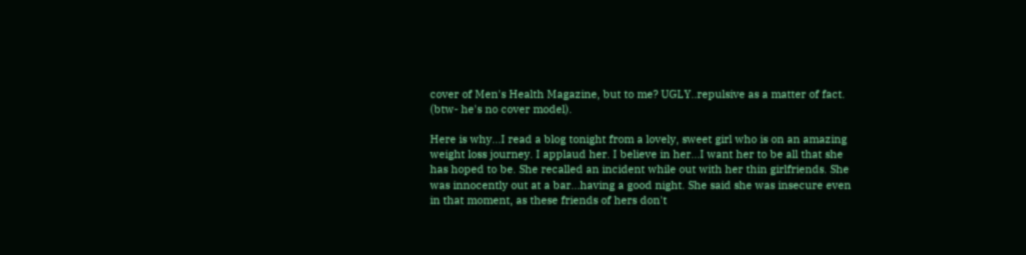cover of Men's Health Magazine, but to me? UGLY..repulsive as a matter of fact. (btw- he's no cover model).

Here is why...I read a blog tonight from a lovely, sweet girl who is on an amazing weight loss journey. I applaud her. I believe in her...I want her to be all that she has hoped to be. She recalled an incident while out with her thin girlfriends. She was innocently out at a bar...having a good night. She said she was insecure even in that moment, as these friends of hers don't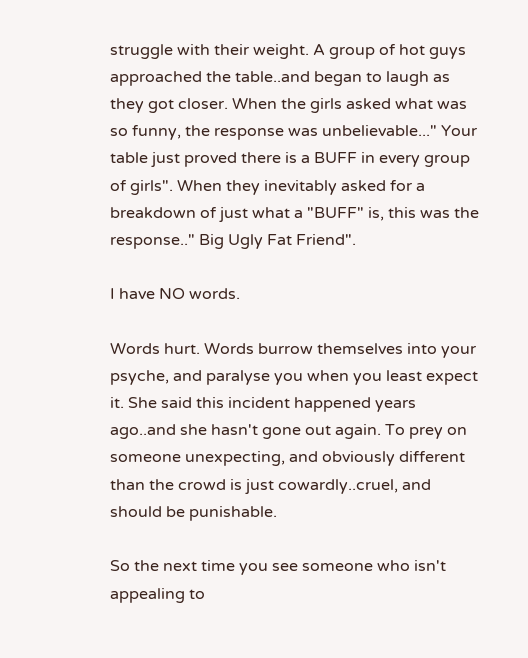struggle with their weight. A group of hot guys approached the table..and began to laugh as they got closer. When the girls asked what was so funny, the response was unbelievable..." Your table just proved there is a BUFF in every group of girls". When they inevitably asked for a breakdown of just what a "BUFF" is, this was the response.." Big Ugly Fat Friend".

I have NO words.

Words hurt. Words burrow themselves into your psyche, and paralyse you when you least expect it. She said this incident happened years ago..and she hasn't gone out again. To prey on someone unexpecting, and obviously different than the crowd is just cowardly..cruel, and should be punishable.

So the next time you see someone who isn't appealing to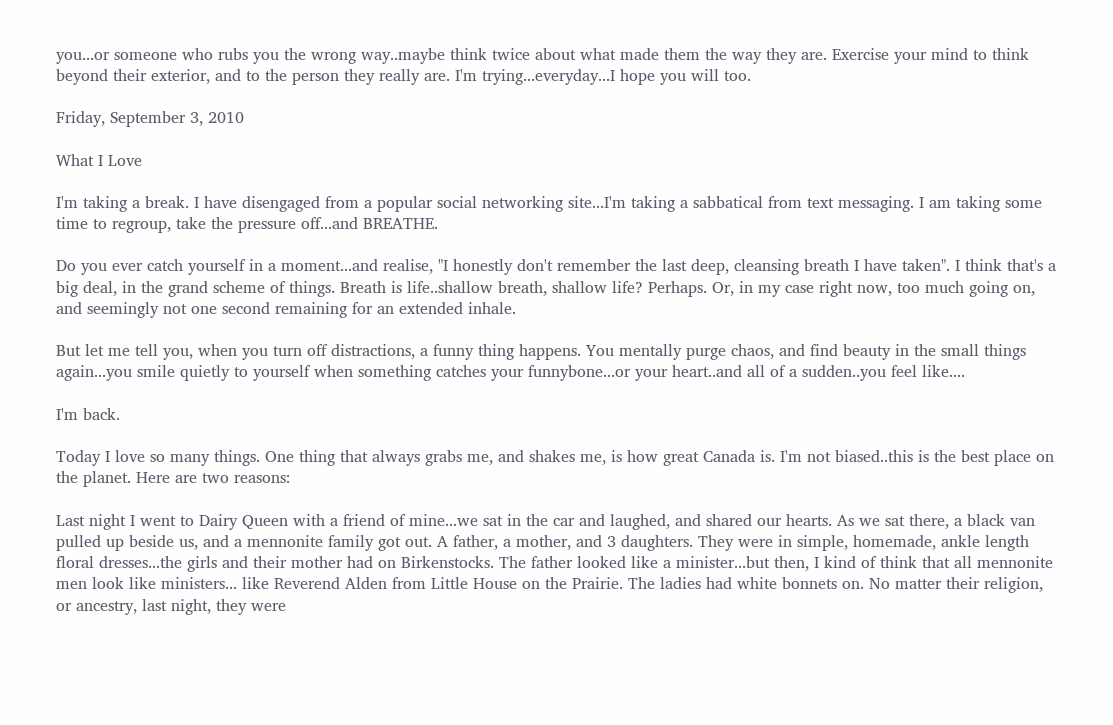you...or someone who rubs you the wrong way..maybe think twice about what made them the way they are. Exercise your mind to think beyond their exterior, and to the person they really are. I'm trying...everyday...I hope you will too.

Friday, September 3, 2010

What I Love

I'm taking a break. I have disengaged from a popular social networking site...I'm taking a sabbatical from text messaging. I am taking some time to regroup, take the pressure off...and BREATHE.

Do you ever catch yourself in a moment...and realise, "I honestly don't remember the last deep, cleansing breath I have taken". I think that's a big deal, in the grand scheme of things. Breath is life..shallow breath, shallow life? Perhaps. Or, in my case right now, too much going on, and seemingly not one second remaining for an extended inhale.

But let me tell you, when you turn off distractions, a funny thing happens. You mentally purge chaos, and find beauty in the small things again...you smile quietly to yourself when something catches your funnybone...or your heart..and all of a sudden..you feel like....

I'm back.

Today I love so many things. One thing that always grabs me, and shakes me, is how great Canada is. I'm not biased..this is the best place on the planet. Here are two reasons:

Last night I went to Dairy Queen with a friend of mine...we sat in the car and laughed, and shared our hearts. As we sat there, a black van pulled up beside us, and a mennonite family got out. A father, a mother, and 3 daughters. They were in simple, homemade, ankle length floral dresses...the girls and their mother had on Birkenstocks. The father looked like a minister...but then, I kind of think that all mennonite men look like ministers... like Reverend Alden from Little House on the Prairie. The ladies had white bonnets on. No matter their religion, or ancestry, last night, they were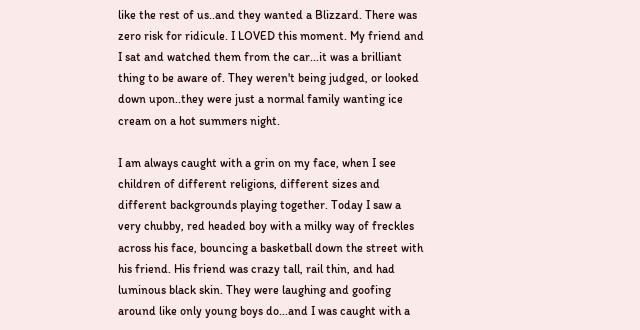like the rest of us..and they wanted a Blizzard. There was zero risk for ridicule. I LOVED this moment. My friend and I sat and watched them from the car...it was a brilliant thing to be aware of. They weren't being judged, or looked down upon..they were just a normal family wanting ice cream on a hot summers night.

I am always caught with a grin on my face, when I see children of different religions, different sizes and different backgrounds playing together. Today I saw a very chubby, red headed boy with a milky way of freckles across his face, bouncing a basketball down the street with his friend. His friend was crazy tall, rail thin, and had luminous black skin. They were laughing and goofing around like only young boys do...and I was caught with a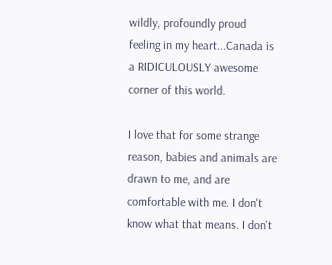wildly, profoundly proud feeling in my heart...Canada is a RIDICULOUSLY awesome corner of this world.

I love that for some strange reason, babies and animals are drawn to me, and are comfortable with me. I don't know what that means. I don't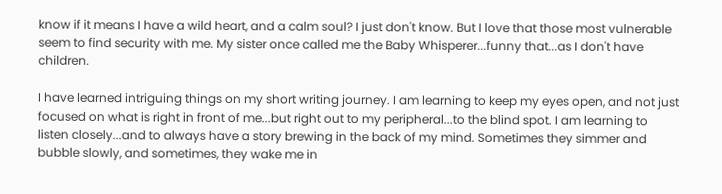know if it means I have a wild heart, and a calm soul? I just don't know. But I love that those most vulnerable seem to find security with me. My sister once called me the Baby Whisperer...funny that...as I don't have children.

I have learned intriguing things on my short writing journey. I am learning to keep my eyes open, and not just focused on what is right in front of me...but right out to my peripheral...to the blind spot. I am learning to listen closely...and to always have a story brewing in the back of my mind. Sometimes they simmer and bubble slowly, and sometimes, they wake me in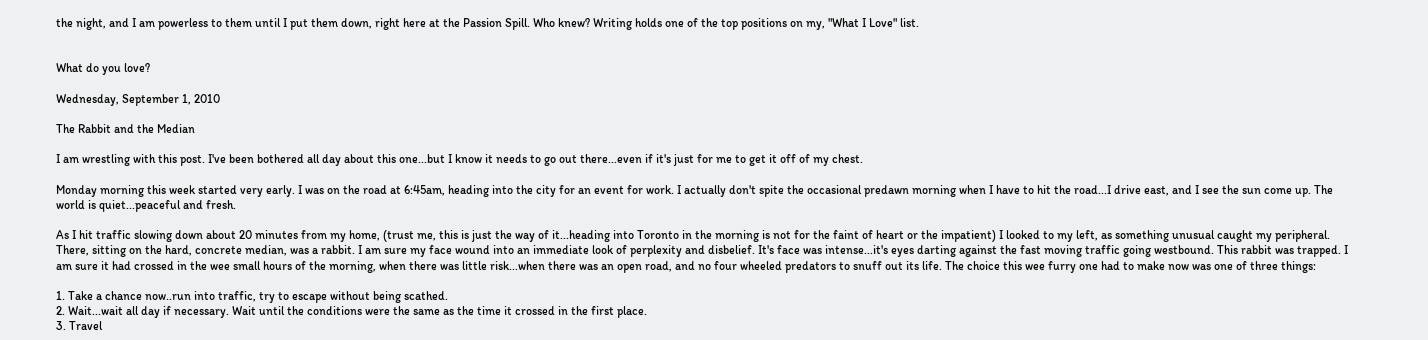the night, and I am powerless to them until I put them down, right here at the Passion Spill. Who knew? Writing holds one of the top positions on my, "What I Love" list.


What do you love?

Wednesday, September 1, 2010

The Rabbit and the Median

I am wrestling with this post. I've been bothered all day about this one...but I know it needs to go out there...even if it's just for me to get it off of my chest.

Monday morning this week started very early. I was on the road at 6:45am, heading into the city for an event for work. I actually don't spite the occasional predawn morning when I have to hit the road...I drive east, and I see the sun come up. The world is quiet...peaceful and fresh.

As I hit traffic slowing down about 20 minutes from my home, (trust me, this is just the way of it...heading into Toronto in the morning is not for the faint of heart or the impatient) I looked to my left, as something unusual caught my peripheral. There, sitting on the hard, concrete median, was a rabbit. I am sure my face wound into an immediate look of perplexity and disbelief. It's face was intense...it's eyes darting against the fast moving traffic going westbound. This rabbit was trapped. I am sure it had crossed in the wee small hours of the morning, when there was little risk...when there was an open road, and no four wheeled predators to snuff out its life. The choice this wee furry one had to make now was one of three things:

1. Take a chance now..run into traffic, try to escape without being scathed.
2. Wait...wait all day if necessary. Wait until the conditions were the same as the time it crossed in the first place.
3. Travel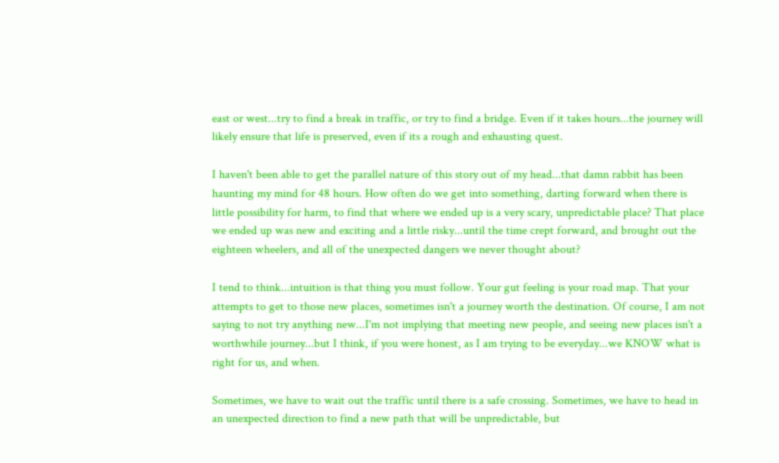east or west...try to find a break in traffic, or try to find a bridge. Even if it takes hours...the journey will likely ensure that life is preserved, even if its a rough and exhausting quest.

I haven't been able to get the parallel nature of this story out of my head...that damn rabbit has been haunting my mind for 48 hours. How often do we get into something, darting forward when there is little possibility for harm, to find that where we ended up is a very scary, unpredictable place? That place we ended up was new and exciting and a little risky...until the time crept forward, and brought out the eighteen wheelers, and all of the unexpected dangers we never thought about?

I tend to think...intuition is that thing you must follow. Your gut feeling is your road map. That your attempts to get to those new places, sometimes isn't a journey worth the destination. Of course, I am not saying to not try anything new...I'm not implying that meeting new people, and seeing new places isn't a worthwhile journey...but I think, if you were honest, as I am trying to be everyday...we KNOW what is right for us, and when.

Sometimes, we have to wait out the traffic until there is a safe crossing. Sometimes, we have to head in an unexpected direction to find a new path that will be unpredictable, but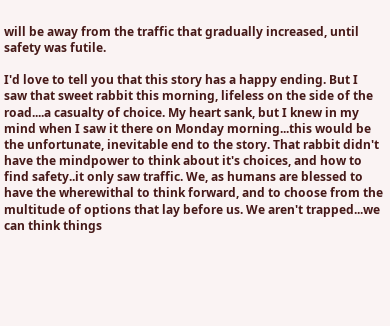will be away from the traffic that gradually increased, until safety was futile.

I'd love to tell you that this story has a happy ending. But I saw that sweet rabbit this morning, lifeless on the side of the road....a casualty of choice. My heart sank, but I knew in my mind when I saw it there on Monday morning...this would be the unfortunate, inevitable end to the story. That rabbit didn't have the mindpower to think about it's choices, and how to find safety..it only saw traffic. We, as humans are blessed to have the wherewithal to think forward, and to choose from the multitude of options that lay before us. We aren't trapped...we can think things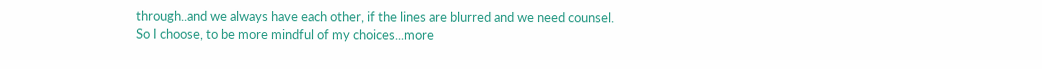through..and we always have each other, if the lines are blurred and we need counsel.
So I choose, to be more mindful of my choices...more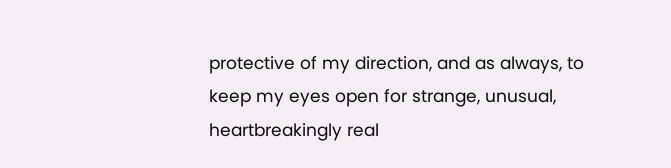protective of my direction, and as always, to keep my eyes open for strange, unusual, heartbreakingly real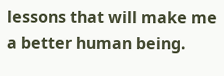lessons that will make me a better human being.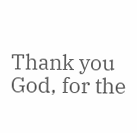Thank you God, for the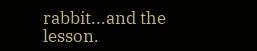rabbit...and the lesson.